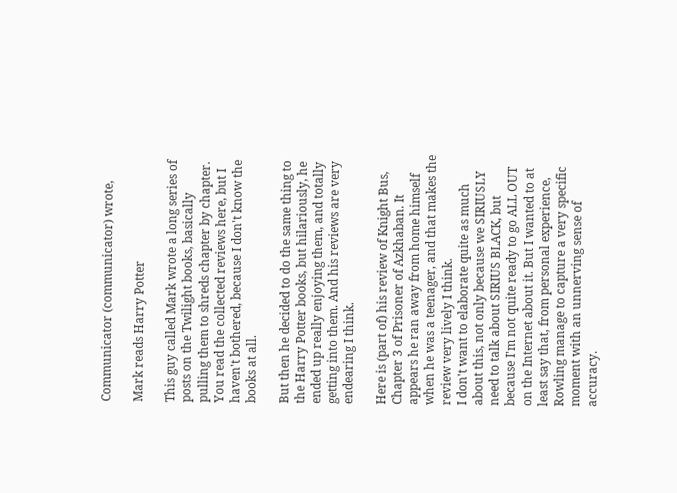Communicator (communicator) wrote,

Mark reads Harry Potter

This guy called Mark wrote a long series of posts on the Twilight books, basically pulling them to shreds chapter by chapter. You read the collected reviews here, but I haven't bothered, because I don't know the books at all.

But then he decided to do the same thing to the Harry Potter books, but hilariously, he ended up really enjoying them, and totally getting into them. And his reviews are very endearing I think.

Here is (part of) his review of Knight Bus, Chapter 3 of Prisoner of Azkhaban. It appears he ran away from home himself when he was a teenager, and that makes the review very lively I think.
I don't want to elaborate quite as much about this, not only because we SIRIUSLY need to talk about SIRIUS BLACK, but because I'm not quite ready to go ALL OUT on the Internet about it. But I wanted to at least say that, from personal experience, Rowling manage to capture a very specific moment with an unnerving sense of accuracy.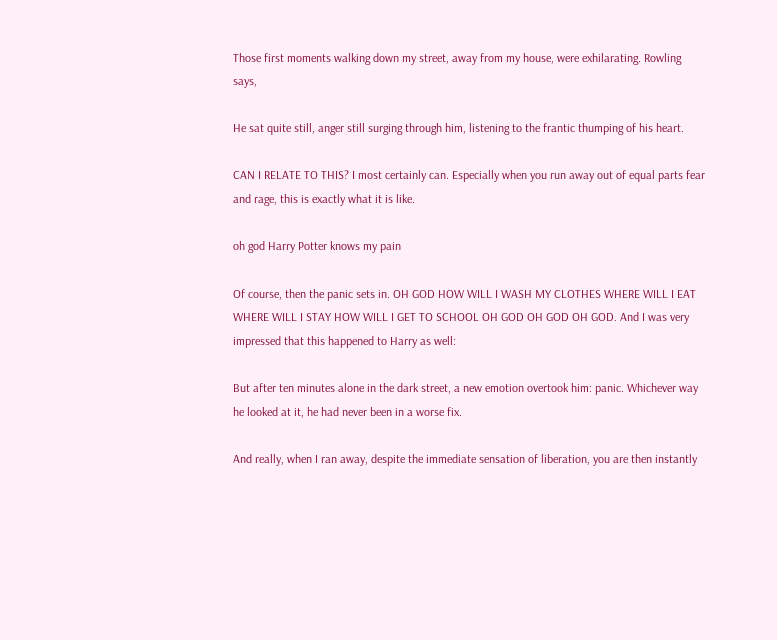Those first moments walking down my street, away from my house, were exhilarating. Rowling says,

He sat quite still, anger still surging through him, listening to the frantic thumping of his heart.

CAN I RELATE TO THIS? I most certainly can. Especially when you run away out of equal parts fear and rage, this is exactly what it is like.

oh god Harry Potter knows my pain

Of course, then the panic sets in. OH GOD HOW WILL I WASH MY CLOTHES WHERE WILL I EAT WHERE WILL I STAY HOW WILL I GET TO SCHOOL OH GOD OH GOD OH GOD. And I was very impressed that this happened to Harry as well:

But after ten minutes alone in the dark street, a new emotion overtook him: panic. Whichever way he looked at it, he had never been in a worse fix.

And really, when I ran away, despite the immediate sensation of liberation, you are then instantly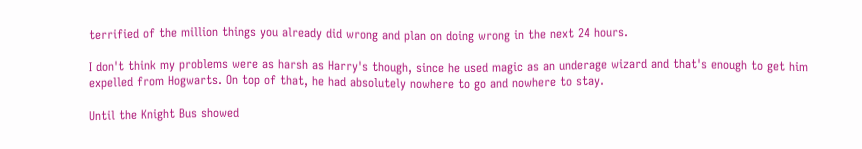terrified of the million things you already did wrong and plan on doing wrong in the next 24 hours.

I don't think my problems were as harsh as Harry's though, since he used magic as an underage wizard and that's enough to get him expelled from Hogwarts. On top of that, he had absolutely nowhere to go and nowhere to stay.

Until the Knight Bus showed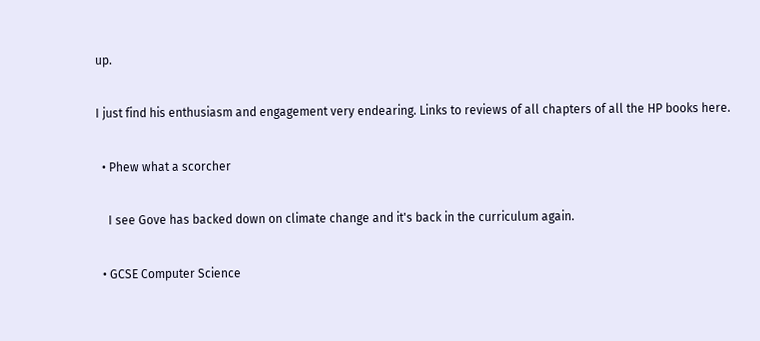up.

I just find his enthusiasm and engagement very endearing. Links to reviews of all chapters of all the HP books here.

  • Phew what a scorcher

    I see Gove has backed down on climate change and it's back in the curriculum again.

  • GCSE Computer Science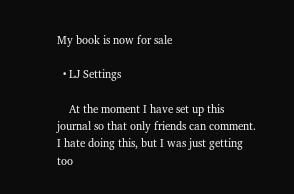My book is now for sale

  • LJ Settings

    At the moment I have set up this journal so that only friends can comment. I hate doing this, but I was just getting too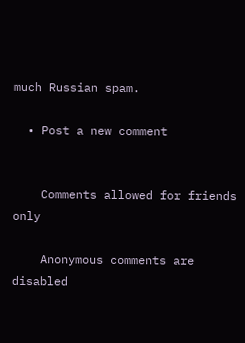much Russian spam.

  • Post a new comment


    Comments allowed for friends only

    Anonymous comments are disabled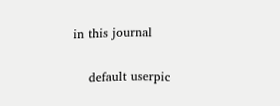in this journal

    default userpic